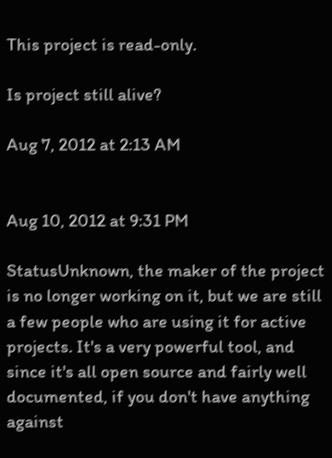This project is read-only.

Is project still alive?

Aug 7, 2012 at 2:13 AM


Aug 10, 2012 at 9:31 PM

StatusUnknown, the maker of the project is no longer working on it, but we are still a few people who are using it for active projects. It's a very powerful tool, and since it's all open source and fairly well documented, if you don't have anything against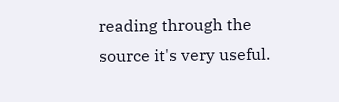reading through the source it's very useful.